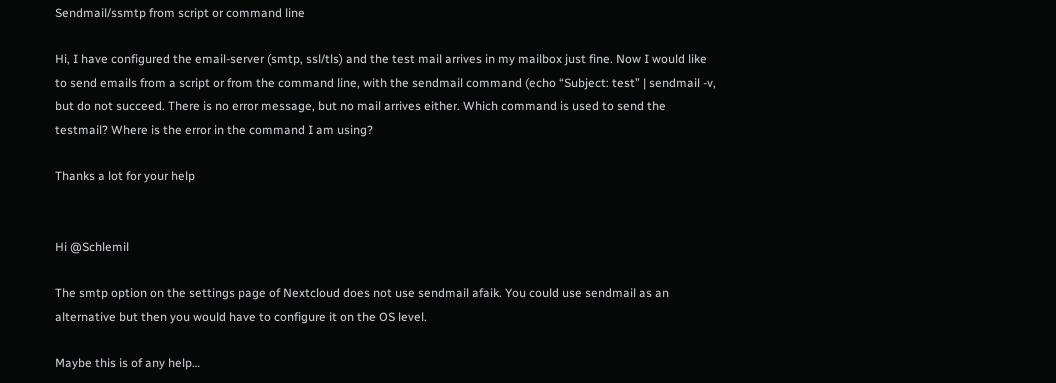Sendmail/ssmtp from script or command line

Hi, I have configured the email-server (smtp, ssl/tls) and the test mail arrives in my mailbox just fine. Now I would like to send emails from a script or from the command line, with the sendmail command (echo “Subject: test” | sendmail -v, but do not succeed. There is no error message, but no mail arrives either. Which command is used to send the testmail? Where is the error in the command I am using?

Thanks a lot for your help


Hi @Schlemil

The smtp option on the settings page of Nextcloud does not use sendmail afaik. You could use sendmail as an alternative but then you would have to configure it on the OS level.

Maybe this is of any help…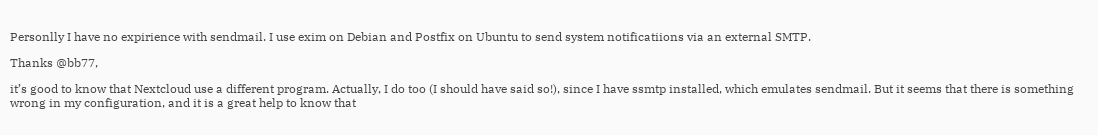Personlly I have no expirience with sendmail. I use exim on Debian and Postfix on Ubuntu to send system notificatiions via an external SMTP.

Thanks @bb77,

it’s good to know that Nextcloud use a different program. Actually, I do too (I should have said so!), since I have ssmtp installed, which emulates sendmail. But it seems that there is something wrong in my configuration, and it is a great help to know that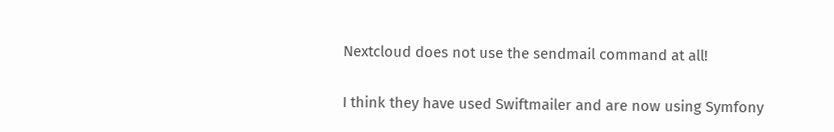Nextcloud does not use the sendmail command at all!

I think they have used Swiftmailer and are now using Symfony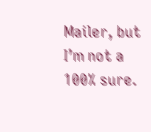Mailer, but I’m not a 100% sure.